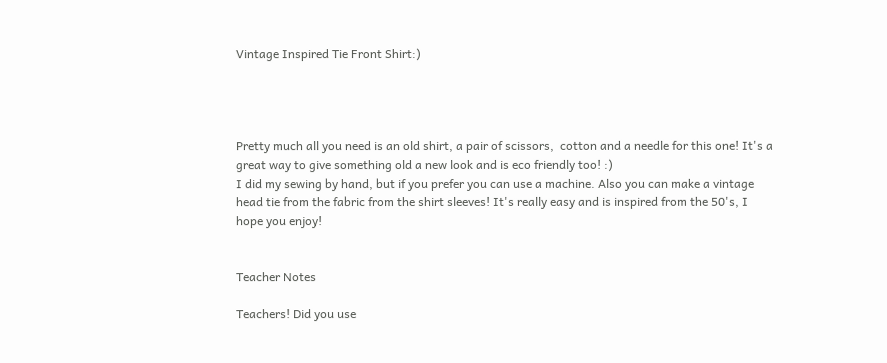Vintage Inspired Tie Front Shirt:)




Pretty much all you need is an old shirt, a pair of scissors,  cotton and a needle for this one! It's a great way to give something old a new look and is eco friendly too! :)
I did my sewing by hand, but if you prefer you can use a machine. Also you can make a vintage head tie from the fabric from the shirt sleeves! It's really easy and is inspired from the 50's, I hope you enjoy!


Teacher Notes

Teachers! Did you use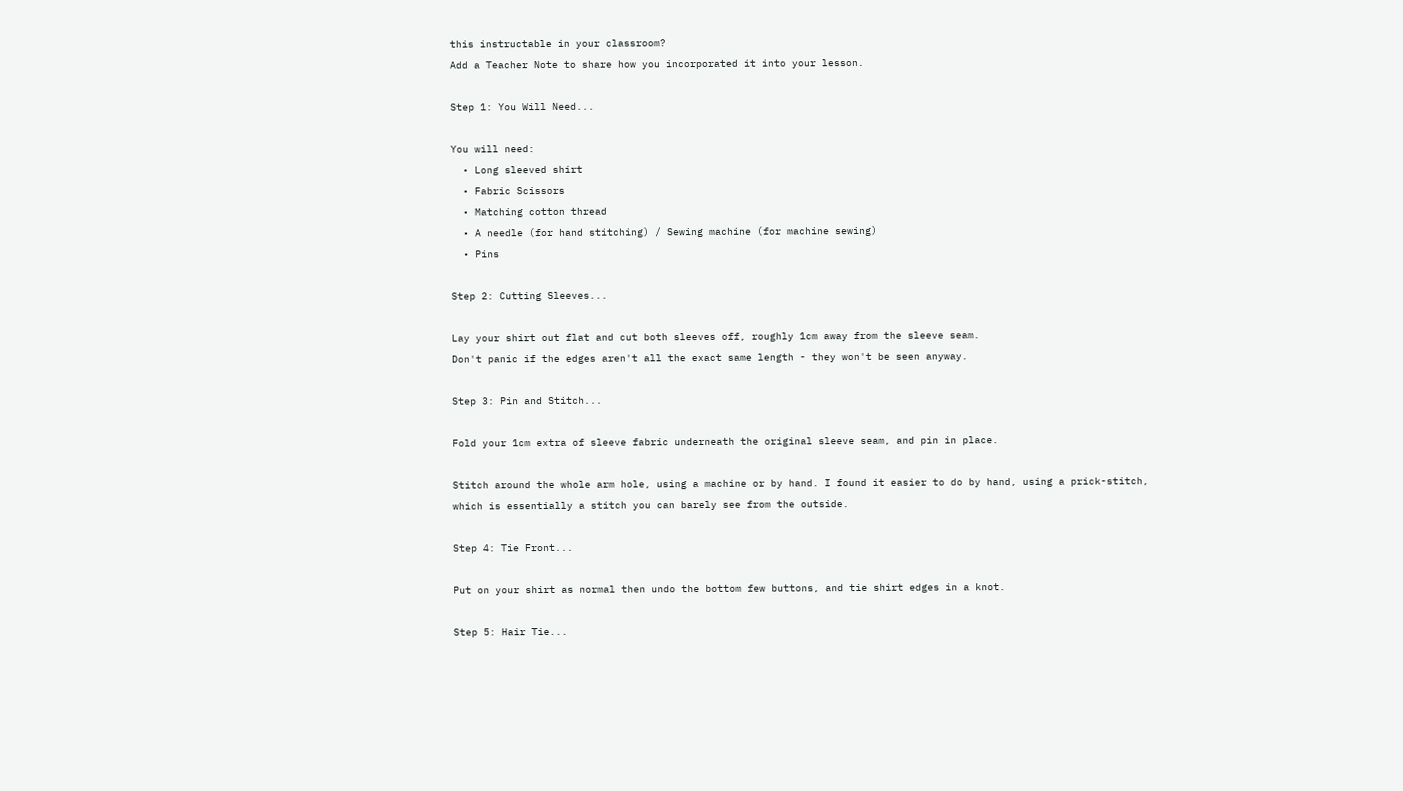this instructable in your classroom?
Add a Teacher Note to share how you incorporated it into your lesson.

Step 1: You Will Need...

You will need:
  • Long sleeved shirt
  • Fabric Scissors
  • Matching cotton thread
  • A needle (for hand stitching) / Sewing machine (for machine sewing)
  • Pins

Step 2: Cutting Sleeves...

Lay your shirt out flat and cut both sleeves off, roughly 1cm away from the sleeve seam.
Don't panic if the edges aren't all the exact same length - they won't be seen anyway.

Step 3: Pin and Stitch...

Fold your 1cm extra of sleeve fabric underneath the original sleeve seam, and pin in place.

Stitch around the whole arm hole, using a machine or by hand. I found it easier to do by hand, using a prick-stitch, which is essentially a stitch you can barely see from the outside.

Step 4: Tie Front...

Put on your shirt as normal then undo the bottom few buttons, and tie shirt edges in a knot.

Step 5: Hair Tie...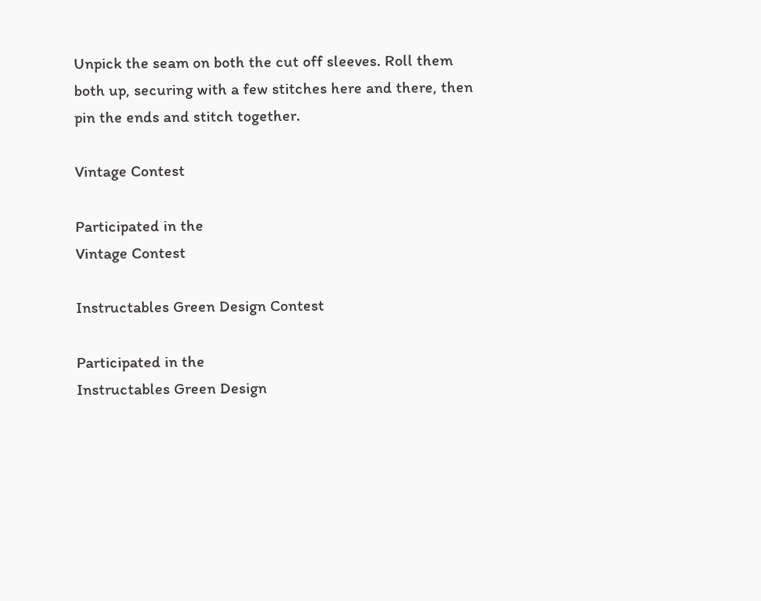Unpick the seam on both the cut off sleeves. Roll them both up, securing with a few stitches here and there, then pin the ends and stitch together.

Vintage Contest

Participated in the
Vintage Contest

Instructables Green Design Contest

Participated in the
Instructables Green Design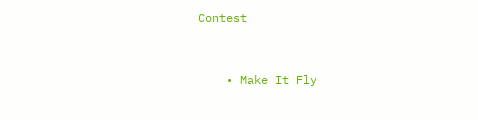Contest



    • Make It Fly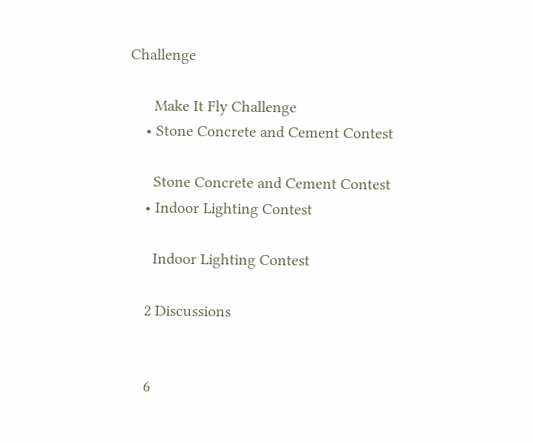Challenge

      Make It Fly Challenge
    • Stone Concrete and Cement Contest

      Stone Concrete and Cement Contest
    • Indoor Lighting Contest

      Indoor Lighting Contest

    2 Discussions


    6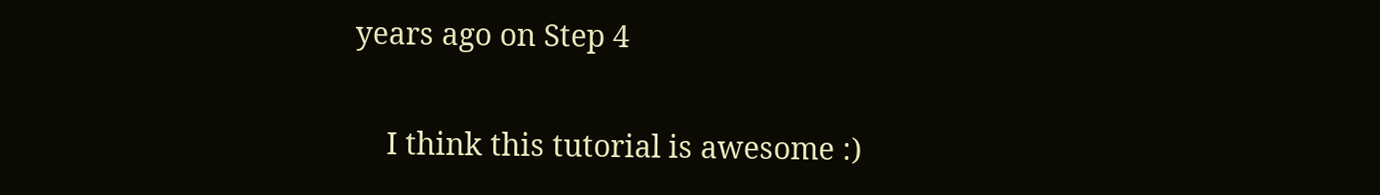years ago on Step 4

    I think this tutorial is awesome :)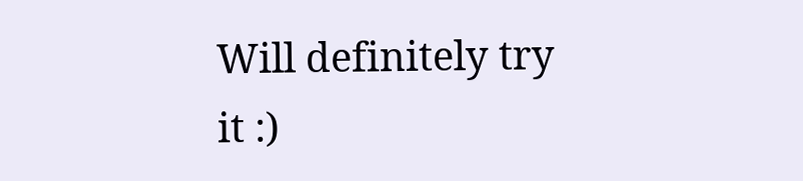Will definitely try it :)